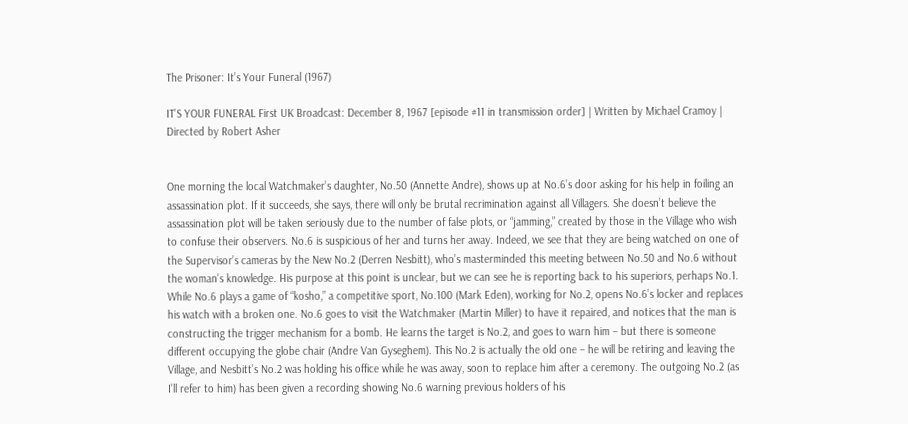The Prisoner: It’s Your Funeral (1967)

IT’S YOUR FUNERAL First UK Broadcast: December 8, 1967 [episode #11 in transmission order] | Written by Michael Cramoy | Directed by Robert Asher


One morning the local Watchmaker’s daughter, No.50 (Annette Andre), shows up at No.6’s door asking for his help in foiling an assassination plot. If it succeeds, she says, there will only be brutal recrimination against all Villagers. She doesn’t believe the assassination plot will be taken seriously due to the number of false plots, or “jamming,” created by those in the Village who wish to confuse their observers. No.6 is suspicious of her and turns her away. Indeed, we see that they are being watched on one of the Supervisor’s cameras by the New No.2 (Derren Nesbitt), who’s masterminded this meeting between No.50 and No.6 without the woman’s knowledge. His purpose at this point is unclear, but we can see he is reporting back to his superiors, perhaps No.1. While No.6 plays a game of “kosho,” a competitive sport, No.100 (Mark Eden), working for No.2, opens No.6’s locker and replaces his watch with a broken one. No.6 goes to visit the Watchmaker (Martin Miller) to have it repaired, and notices that the man is constructing the trigger mechanism for a bomb. He learns the target is No.2, and goes to warn him – but there is someone different occupying the globe chair (Andre Van Gyseghem). This No.2 is actually the old one – he will be retiring and leaving the Village, and Nesbitt’s No.2 was holding his office while he was away, soon to replace him after a ceremony. The outgoing No.2 (as I’ll refer to him) has been given a recording showing No.6 warning previous holders of his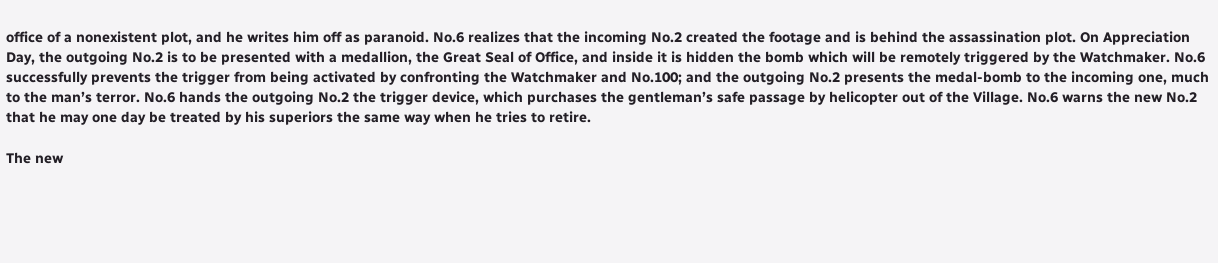office of a nonexistent plot, and he writes him off as paranoid. No.6 realizes that the incoming No.2 created the footage and is behind the assassination plot. On Appreciation Day, the outgoing No.2 is to be presented with a medallion, the Great Seal of Office, and inside it is hidden the bomb which will be remotely triggered by the Watchmaker. No.6 successfully prevents the trigger from being activated by confronting the Watchmaker and No.100; and the outgoing No.2 presents the medal-bomb to the incoming one, much to the man’s terror. No.6 hands the outgoing No.2 the trigger device, which purchases the gentleman’s safe passage by helicopter out of the Village. No.6 warns the new No.2 that he may one day be treated by his superiors the same way when he tries to retire.

The new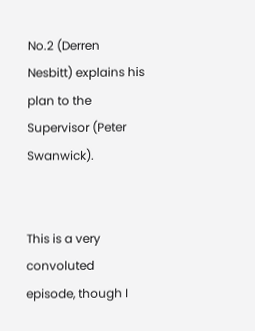No.2 (Derren Nesbitt) explains his plan to the Supervisor (Peter Swanwick).


This is a very convoluted episode, though I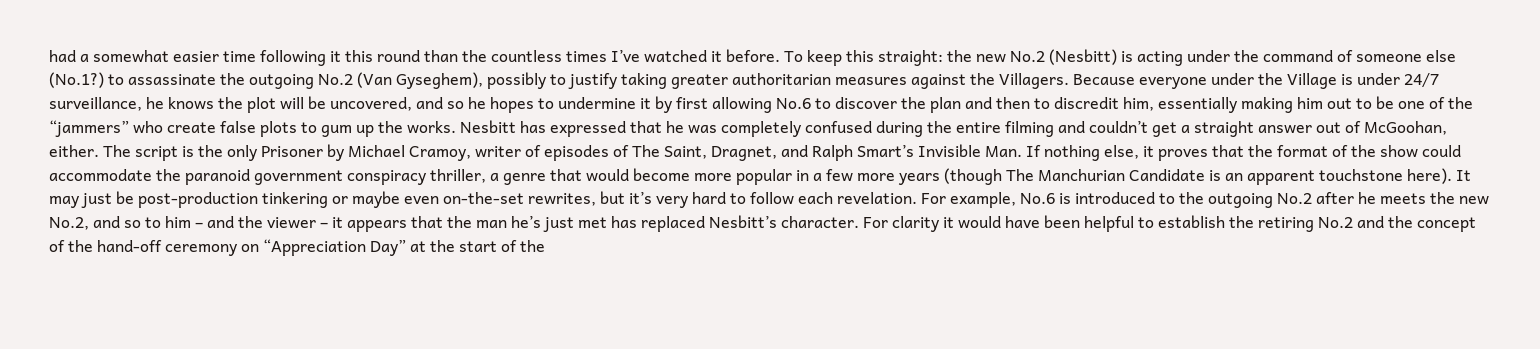had a somewhat easier time following it this round than the countless times I’ve watched it before. To keep this straight: the new No.2 (Nesbitt) is acting under the command of someone else (No.1?) to assassinate the outgoing No.2 (Van Gyseghem), possibly to justify taking greater authoritarian measures against the Villagers. Because everyone under the Village is under 24/7 surveillance, he knows the plot will be uncovered, and so he hopes to undermine it by first allowing No.6 to discover the plan and then to discredit him, essentially making him out to be one of the “jammers” who create false plots to gum up the works. Nesbitt has expressed that he was completely confused during the entire filming and couldn’t get a straight answer out of McGoohan, either. The script is the only Prisoner by Michael Cramoy, writer of episodes of The Saint, Dragnet, and Ralph Smart’s Invisible Man. If nothing else, it proves that the format of the show could accommodate the paranoid government conspiracy thriller, a genre that would become more popular in a few more years (though The Manchurian Candidate is an apparent touchstone here). It may just be post-production tinkering or maybe even on-the-set rewrites, but it’s very hard to follow each revelation. For example, No.6 is introduced to the outgoing No.2 after he meets the new No.2, and so to him – and the viewer – it appears that the man he’s just met has replaced Nesbitt’s character. For clarity it would have been helpful to establish the retiring No.2 and the concept of the hand-off ceremony on “Appreciation Day” at the start of the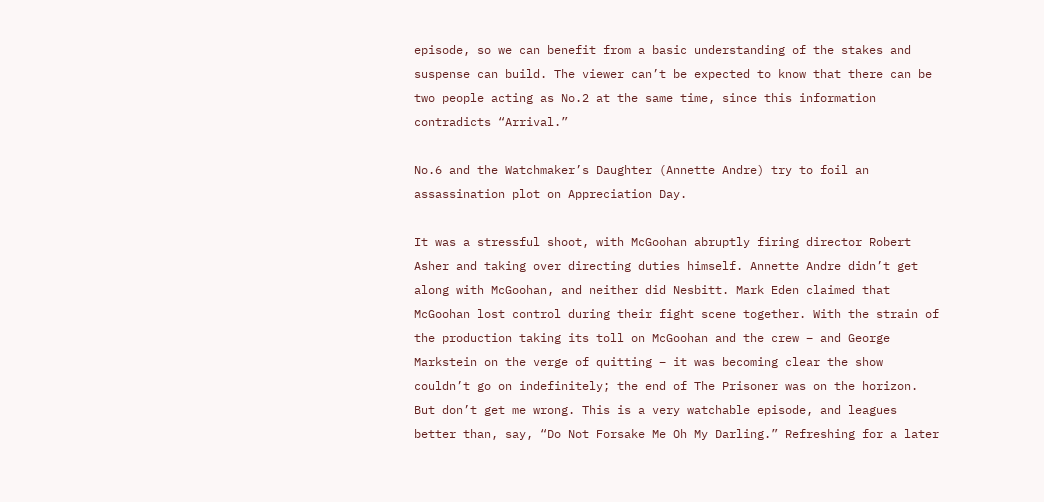episode, so we can benefit from a basic understanding of the stakes and suspense can build. The viewer can’t be expected to know that there can be two people acting as No.2 at the same time, since this information contradicts “Arrival.”

No.6 and the Watchmaker’s Daughter (Annette Andre) try to foil an assassination plot on Appreciation Day.

It was a stressful shoot, with McGoohan abruptly firing director Robert Asher and taking over directing duties himself. Annette Andre didn’t get along with McGoohan, and neither did Nesbitt. Mark Eden claimed that McGoohan lost control during their fight scene together. With the strain of the production taking its toll on McGoohan and the crew – and George Markstein on the verge of quitting – it was becoming clear the show couldn’t go on indefinitely; the end of The Prisoner was on the horizon. But don’t get me wrong. This is a very watchable episode, and leagues better than, say, “Do Not Forsake Me Oh My Darling.” Refreshing for a later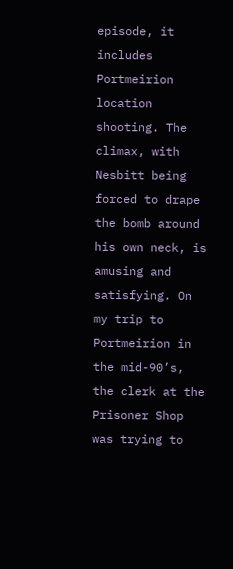episode, it includes Portmeirion location shooting. The climax, with Nesbitt being forced to drape the bomb around his own neck, is amusing and satisfying. On my trip to Portmeirion in the mid-90’s, the clerk at the Prisoner Shop was trying to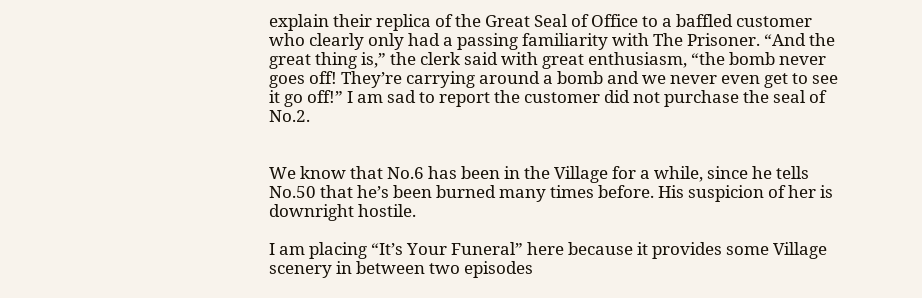explain their replica of the Great Seal of Office to a baffled customer who clearly only had a passing familiarity with The Prisoner. “And the great thing is,” the clerk said with great enthusiasm, “the bomb never goes off! They’re carrying around a bomb and we never even get to see it go off!” I am sad to report the customer did not purchase the seal of No.2.


We know that No.6 has been in the Village for a while, since he tells No.50 that he’s been burned many times before. His suspicion of her is downright hostile.

I am placing “It’s Your Funeral” here because it provides some Village scenery in between two episodes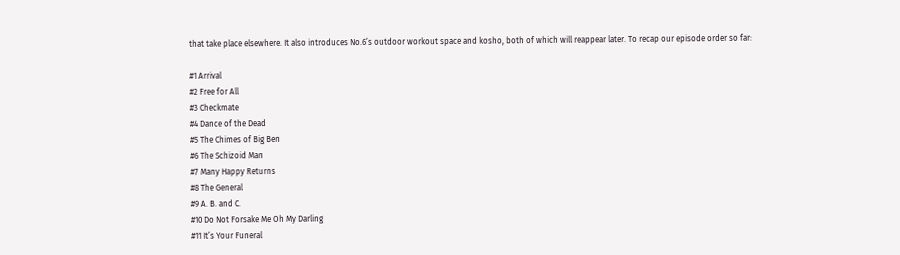that take place elsewhere. It also introduces No.6’s outdoor workout space and kosho, both of which will reappear later. To recap our episode order so far:

#1 Arrival
#2 Free for All
#3 Checkmate
#4 Dance of the Dead
#5 The Chimes of Big Ben
#6 The Schizoid Man
#7 Many Happy Returns
#8 The General
#9 A. B. and C.
#10 Do Not Forsake Me Oh My Darling
#11 It’s Your Funeral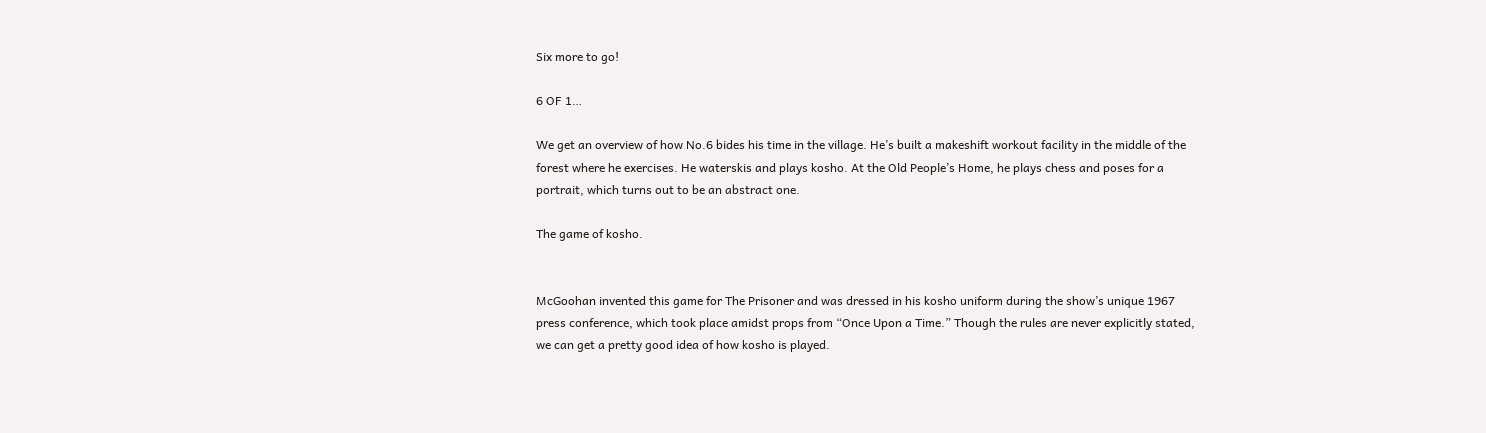Six more to go!

6 OF 1…

We get an overview of how No.6 bides his time in the village. He’s built a makeshift workout facility in the middle of the forest where he exercises. He waterskis and plays kosho. At the Old People’s Home, he plays chess and poses for a portrait, which turns out to be an abstract one.

The game of kosho.


McGoohan invented this game for The Prisoner and was dressed in his kosho uniform during the show’s unique 1967 press conference, which took place amidst props from “Once Upon a Time.” Though the rules are never explicitly stated, we can get a pretty good idea of how kosho is played.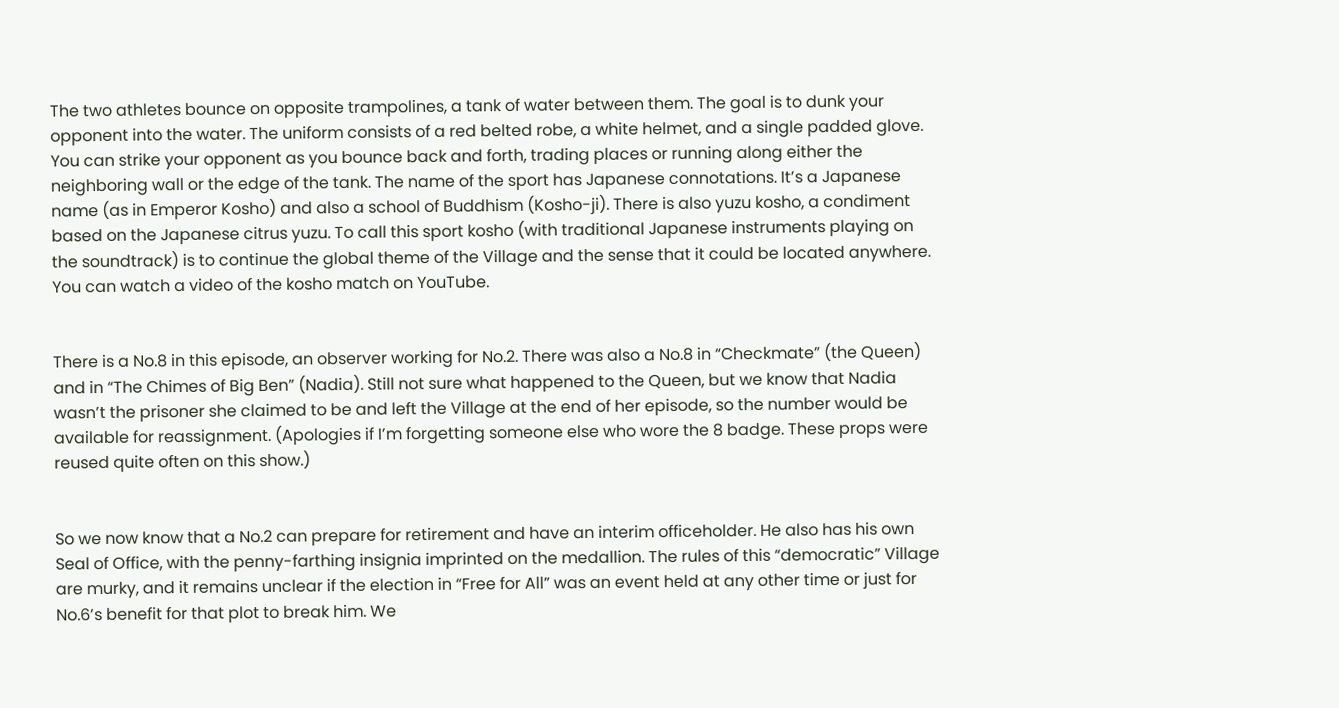The two athletes bounce on opposite trampolines, a tank of water between them. The goal is to dunk your opponent into the water. The uniform consists of a red belted robe, a white helmet, and a single padded glove. You can strike your opponent as you bounce back and forth, trading places or running along either the neighboring wall or the edge of the tank. The name of the sport has Japanese connotations. It’s a Japanese name (as in Emperor Kosho) and also a school of Buddhism (Kosho-ji). There is also yuzu kosho, a condiment based on the Japanese citrus yuzu. To call this sport kosho (with traditional Japanese instruments playing on the soundtrack) is to continue the global theme of the Village and the sense that it could be located anywhere. You can watch a video of the kosho match on YouTube.


There is a No.8 in this episode, an observer working for No.2. There was also a No.8 in “Checkmate” (the Queen) and in “The Chimes of Big Ben” (Nadia). Still not sure what happened to the Queen, but we know that Nadia wasn’t the prisoner she claimed to be and left the Village at the end of her episode, so the number would be available for reassignment. (Apologies if I’m forgetting someone else who wore the 8 badge. These props were reused quite often on this show.)


So we now know that a No.2 can prepare for retirement and have an interim officeholder. He also has his own Seal of Office, with the penny-farthing insignia imprinted on the medallion. The rules of this “democratic” Village are murky, and it remains unclear if the election in “Free for All” was an event held at any other time or just for No.6’s benefit for that plot to break him. We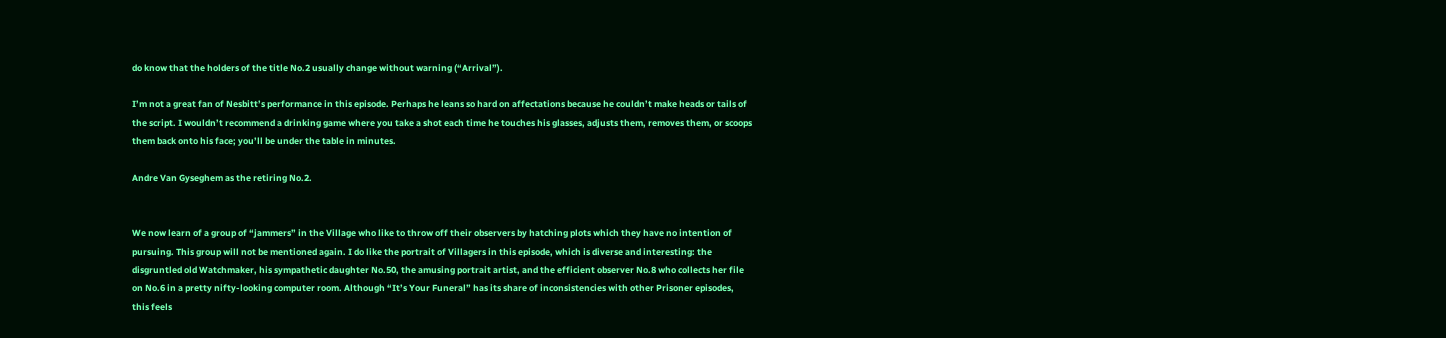do know that the holders of the title No.2 usually change without warning (“Arrival”).

I’m not a great fan of Nesbitt’s performance in this episode. Perhaps he leans so hard on affectations because he couldn’t make heads or tails of the script. I wouldn’t recommend a drinking game where you take a shot each time he touches his glasses, adjusts them, removes them, or scoops them back onto his face; you’ll be under the table in minutes.

Andre Van Gyseghem as the retiring No.2.


We now learn of a group of “jammers” in the Village who like to throw off their observers by hatching plots which they have no intention of pursuing. This group will not be mentioned again. I do like the portrait of Villagers in this episode, which is diverse and interesting: the disgruntled old Watchmaker, his sympathetic daughter No.50, the amusing portrait artist, and the efficient observer No.8 who collects her file on No.6 in a pretty nifty-looking computer room. Although “It’s Your Funeral” has its share of inconsistencies with other Prisoner episodes, this feels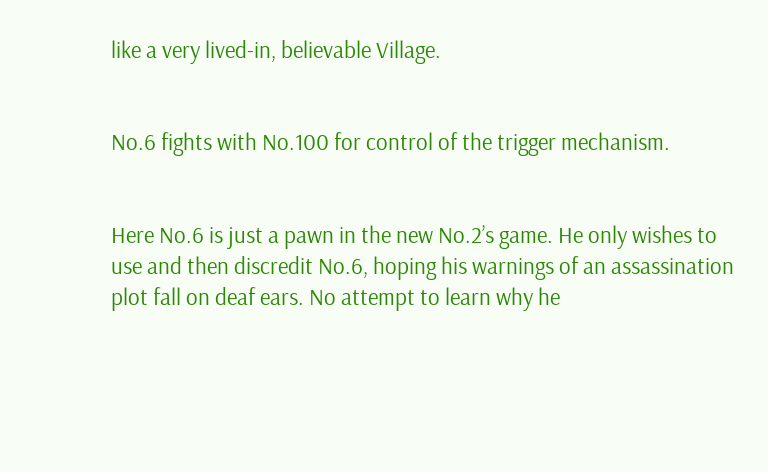like a very lived-in, believable Village.


No.6 fights with No.100 for control of the trigger mechanism.


Here No.6 is just a pawn in the new No.2’s game. He only wishes to use and then discredit No.6, hoping his warnings of an assassination plot fall on deaf ears. No attempt to learn why he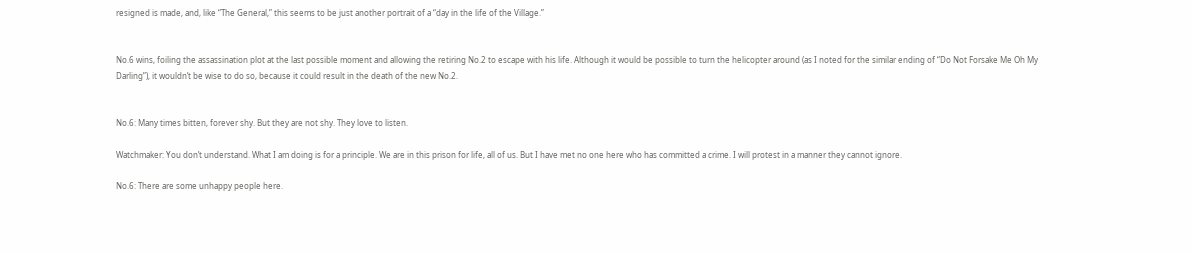resigned is made, and, like “The General,” this seems to be just another portrait of a “day in the life of the Village.”


No.6 wins, foiling the assassination plot at the last possible moment and allowing the retiring No.2 to escape with his life. Although it would be possible to turn the helicopter around (as I noted for the similar ending of “Do Not Forsake Me Oh My Darling”), it wouldn’t be wise to do so, because it could result in the death of the new No.2.


No.6: Many times bitten, forever shy. But they are not shy. They love to listen.

Watchmaker: You don’t understand. What I am doing is for a principle. We are in this prison for life, all of us. But I have met no one here who has committed a crime. I will protest in a manner they cannot ignore.

No.6: There are some unhappy people here.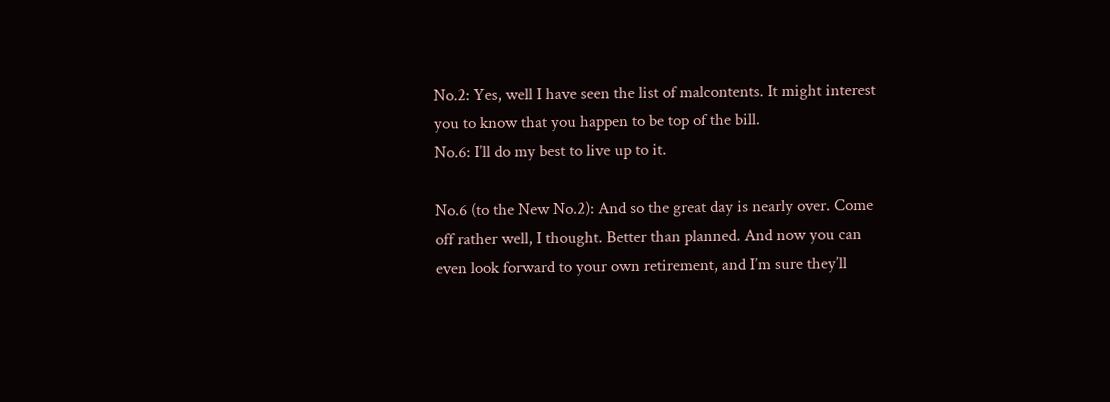No.2: Yes, well I have seen the list of malcontents. It might interest you to know that you happen to be top of the bill.
No.6: I’ll do my best to live up to it.

No.6 (to the New No.2): And so the great day is nearly over. Come off rather well, I thought. Better than planned. And now you can even look forward to your own retirement, and I’m sure they’ll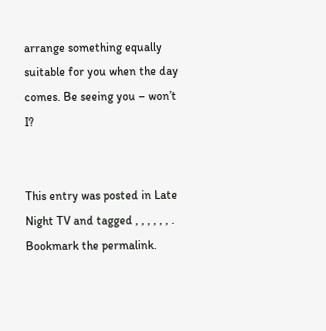arrange something equally suitable for you when the day comes. Be seeing you – won’t I?


This entry was posted in Late Night TV and tagged , , , , , , . Bookmark the permalink.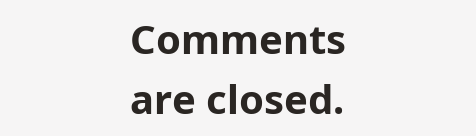Comments are closed.